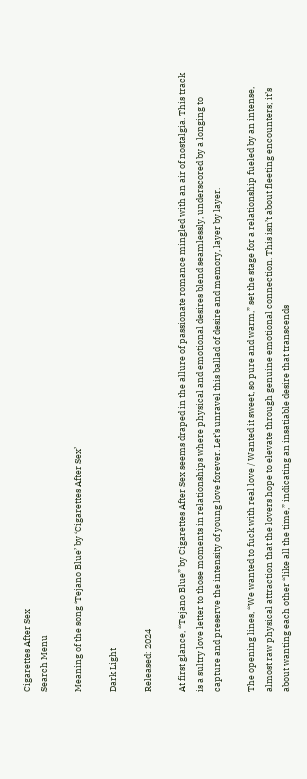Cigarettes After Sex
Search Menu

Meaning of the song ‘Tejano Blue’ by ‘Cigarettes After Sex’

Dark Light

Released: 2024

At first glance, “Tejano Blue” by Cigarettes After Sex seems draped in the allure of passionate romance mingled with an air of nostalgia. This track is a sultry love letter to those moments in relationships where physical and emotional desires blend seamlessly, underscored by a longing to capture and preserve the intensity of young love forever. Let’s unravel this ballad of desire and memory, layer by layer.

The opening lines, “We wanted to fuck with real love / Wanted it sweet, so pure and warm,” set the stage for a relationship fueled by an intense, almost raw physical attraction that the lovers hope to elevate through genuine emotional connection. This isn’t about fleeting encounters; it’s about wanting each other “like all the time,” indicating an insatiable desire that transcends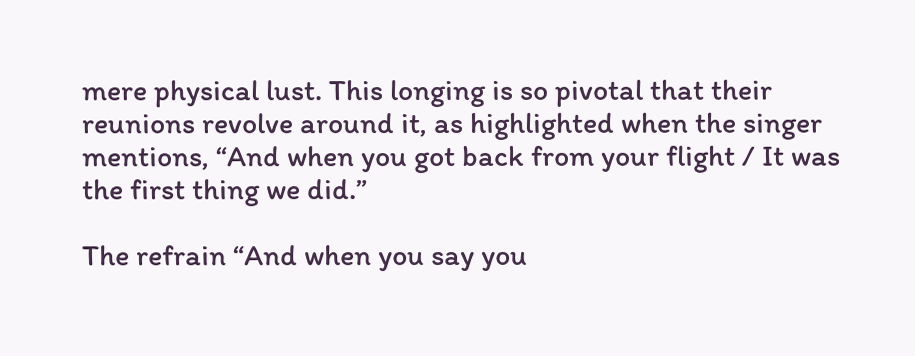mere physical lust. This longing is so pivotal that their reunions revolve around it, as highlighted when the singer mentions, “And when you got back from your flight / It was the first thing we did.”

The refrain “And when you say you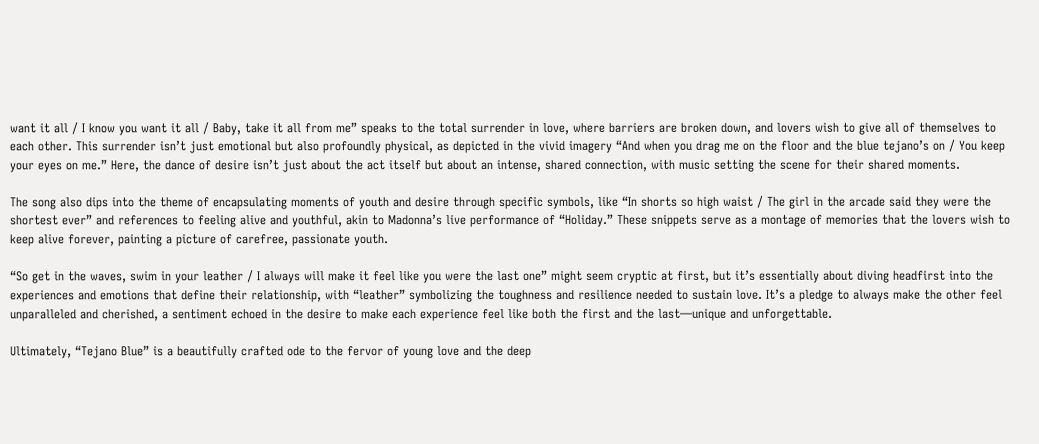want it all / I know you want it all / Baby, take it all from me” speaks to the total surrender in love, where barriers are broken down, and lovers wish to give all of themselves to each other. This surrender isn’t just emotional but also profoundly physical, as depicted in the vivid imagery “And when you drag me on the floor and the blue tejano’s on / You keep your eyes on me.” Here, the dance of desire isn’t just about the act itself but about an intense, shared connection, with music setting the scene for their shared moments.

The song also dips into the theme of encapsulating moments of youth and desire through specific symbols, like “In shorts so high waist / The girl in the arcade said they were the shortest ever” and references to feeling alive and youthful, akin to Madonna’s live performance of “Holiday.” These snippets serve as a montage of memories that the lovers wish to keep alive forever, painting a picture of carefree, passionate youth.

“So get in the waves, swim in your leather / I always will make it feel like you were the last one” might seem cryptic at first, but it’s essentially about diving headfirst into the experiences and emotions that define their relationship, with “leather” symbolizing the toughness and resilience needed to sustain love. It’s a pledge to always make the other feel unparalleled and cherished, a sentiment echoed in the desire to make each experience feel like both the first and the last—unique and unforgettable.

Ultimately, “Tejano Blue” is a beautifully crafted ode to the fervor of young love and the deep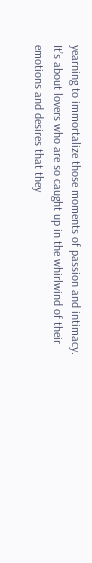yearning to immortalize those moments of passion and intimacy. It’s about lovers who are so caught up in the whirlwind of their emotions and desires that they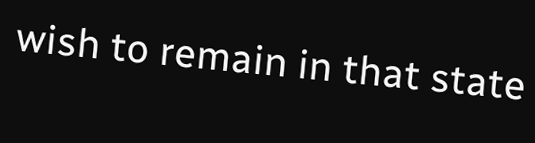wish to remain in that state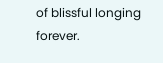of blissful longing forever.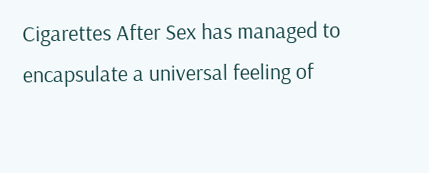Cigarettes After Sex has managed to encapsulate a universal feeling of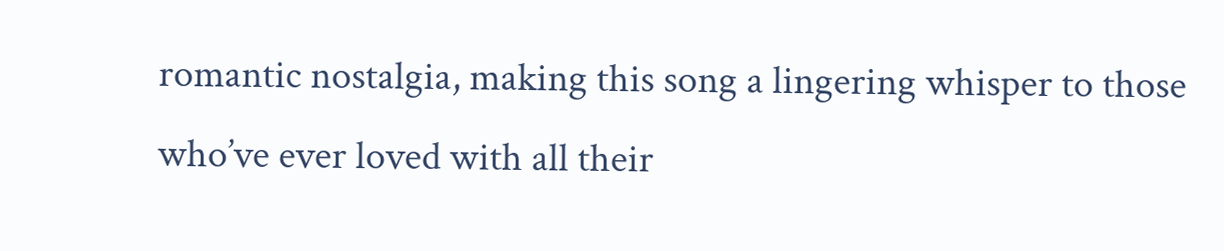romantic nostalgia, making this song a lingering whisper to those who’ve ever loved with all their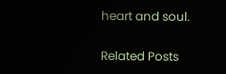heart and soul.

Related Posts